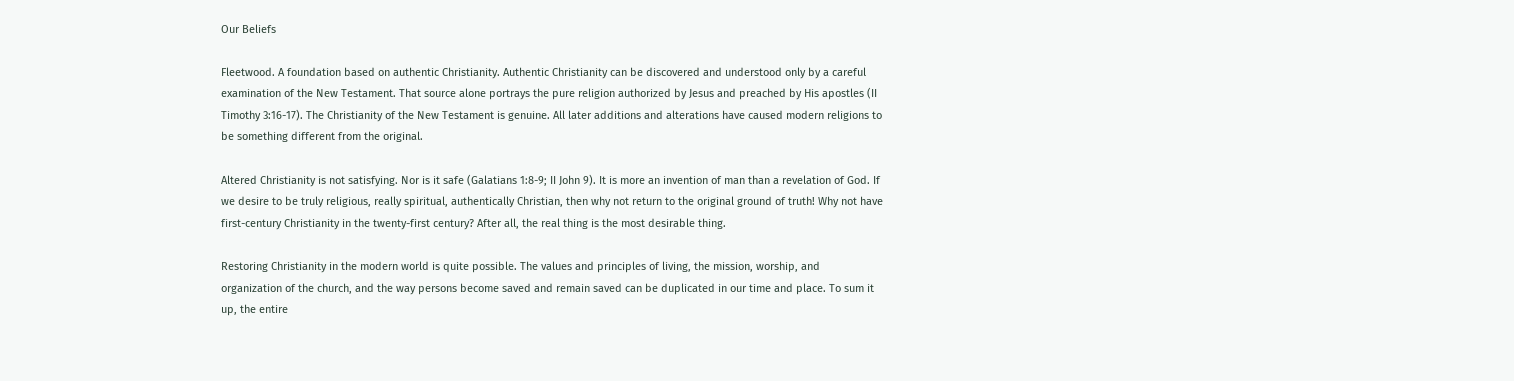Our Beliefs

Fleetwood. A foundation based on authentic Christianity. Authentic Christianity can be discovered and understood only by a careful examination of the New Testament. That source alone portrays the pure religion authorized by Jesus and preached by His apostles (II Timothy 3:16-17). The Christianity of the New Testament is genuine. All later additions and alterations have caused modern religions to be something different from the original.

Altered Christianity is not satisfying. Nor is it safe (Galatians 1:8-9; II John 9). It is more an invention of man than a revelation of God. If we desire to be truly religious, really spiritual, authentically Christian, then why not return to the original ground of truth! Why not have first-century Christianity in the twenty-first century? After all, the real thing is the most desirable thing.

Restoring Christianity in the modern world is quite possible. The values and principles of living, the mission, worship, and organization of the church, and the way persons become saved and remain saved can be duplicated in our time and place. To sum it up, the entire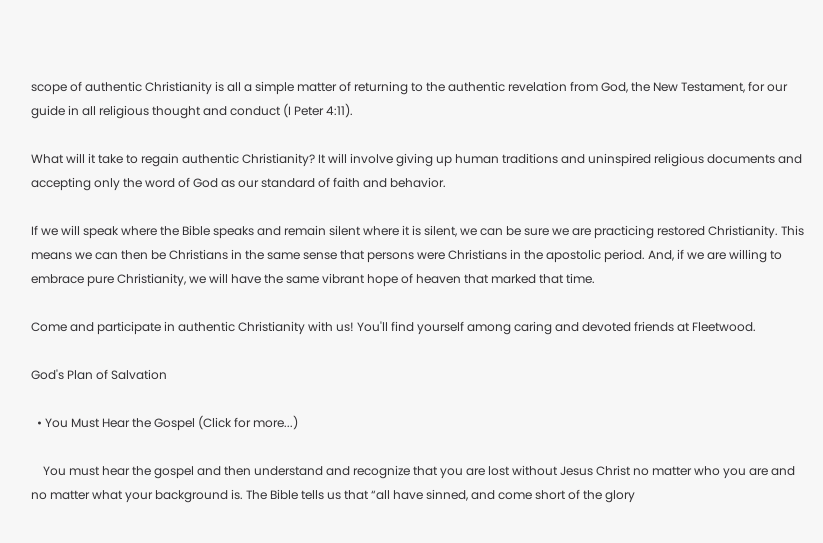scope of authentic Christianity is all a simple matter of returning to the authentic revelation from God, the New Testament, for our guide in all religious thought and conduct (I Peter 4:11).

What will it take to regain authentic Christianity? It will involve giving up human traditions and uninspired religious documents and accepting only the word of God as our standard of faith and behavior.

If we will speak where the Bible speaks and remain silent where it is silent, we can be sure we are practicing restored Christianity. This means we can then be Christians in the same sense that persons were Christians in the apostolic period. And, if we are willing to embrace pure Christianity, we will have the same vibrant hope of heaven that marked that time.

Come and participate in authentic Christianity with us! You'll find yourself among caring and devoted friends at Fleetwood.

God's Plan of Salvation

  • You Must Hear the Gospel (Click for more...)

    You must hear the gospel and then understand and recognize that you are lost without Jesus Christ no matter who you are and no matter what your background is. The Bible tells us that “all have sinned, and come short of the glory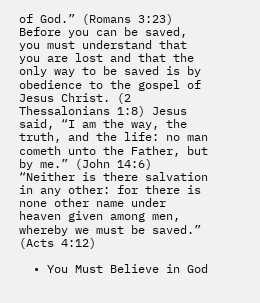of God.” (Romans 3:23) Before you can be saved, you must understand that you are lost and that the only way to be saved is by obedience to the gospel of Jesus Christ. (2 Thessalonians 1:8) Jesus said, “I am the way, the truth, and the life: no man cometh unto the Father, but by me.” (John 14:6) “Neither is there salvation in any other: for there is none other name under heaven given among men, whereby we must be saved.” (Acts 4:12)

  • You Must Believe in God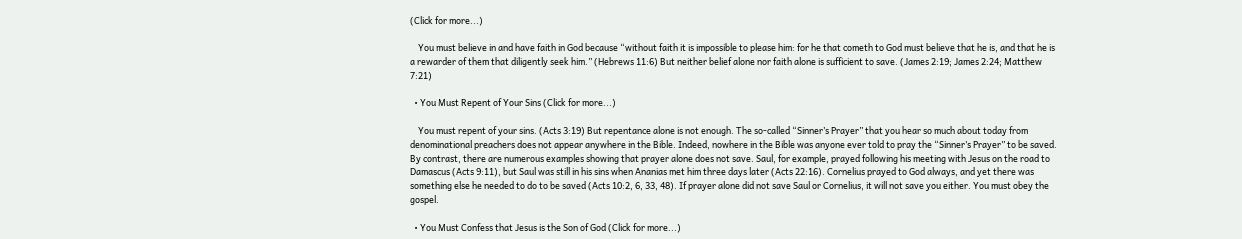(Click for more...)

    You must believe in and have faith in God because “without faith it is impossible to please him: for he that cometh to God must believe that he is, and that he is a rewarder of them that diligently seek him.” (Hebrews 11:6) But neither belief alone nor faith alone is sufficient to save. (James 2:19; James 2:24; Matthew 7:21)

  • You Must Repent of Your Sins (Click for more...)

    You must repent of your sins. (Acts 3:19) But repentance alone is not enough. The so-called “Sinner’s Prayer” that you hear so much about today from denominational preachers does not appear anywhere in the Bible. Indeed, nowhere in the Bible was anyone ever told to pray the “Sinner’s Prayer” to be saved. By contrast, there are numerous examples showing that prayer alone does not save. Saul, for example, prayed following his meeting with Jesus on the road to Damascus (Acts 9:11), but Saul was still in his sins when Ananias met him three days later (Acts 22:16). Cornelius prayed to God always, and yet there was something else he needed to do to be saved (Acts 10:2, 6, 33, 48). If prayer alone did not save Saul or Cornelius, it will not save you either. You must obey the gospel.

  • You Must Confess that Jesus is the Son of God (Click for more...)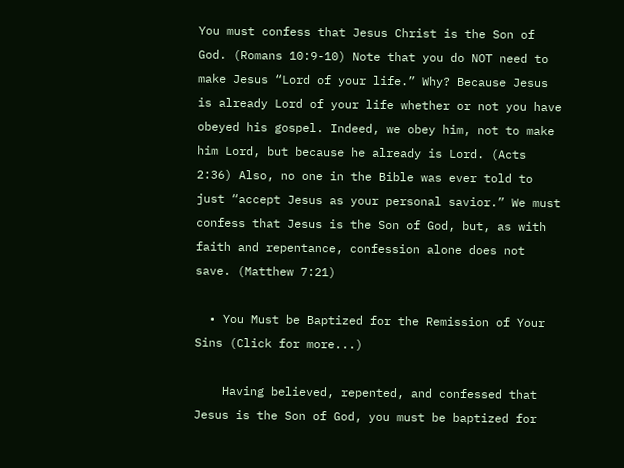You must confess that Jesus Christ is the Son of God. (Romans 10:9-10) Note that you do NOT need to make Jesus “Lord of your life.” Why? Because Jesus is already Lord of your life whether or not you have obeyed his gospel. Indeed, we obey him, not to make him Lord, but because he already is Lord. (Acts 2:36) Also, no one in the Bible was ever told to just “accept Jesus as your personal savior.” We must confess that Jesus is the Son of God, but, as with faith and repentance, confession alone does not save. (Matthew 7:21)

  • You Must be Baptized for the Remission of Your Sins (Click for more...)

    Having believed, repented, and confessed that Jesus is the Son of God, you must be baptized for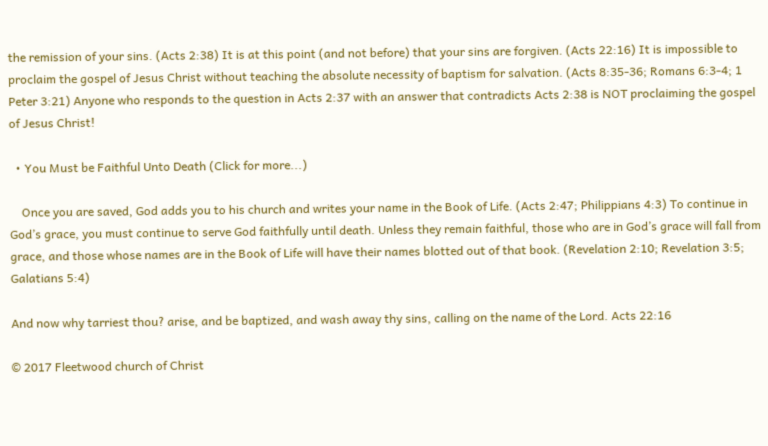the remission of your sins. (Acts 2:38) It is at this point (and not before) that your sins are forgiven. (Acts 22:16) It is impossible to proclaim the gospel of Jesus Christ without teaching the absolute necessity of baptism for salvation. (Acts 8:35-36; Romans 6:3-4; 1 Peter 3:21) Anyone who responds to the question in Acts 2:37 with an answer that contradicts Acts 2:38 is NOT proclaiming the gospel of Jesus Christ!

  • You Must be Faithful Unto Death (Click for more...)

    Once you are saved, God adds you to his church and writes your name in the Book of Life. (Acts 2:47; Philippians 4:3) To continue in God’s grace, you must continue to serve God faithfully until death. Unless they remain faithful, those who are in God’s grace will fall from grace, and those whose names are in the Book of Life will have their names blotted out of that book. (Revelation 2:10; Revelation 3:5; Galatians 5:4)

And now why tarriest thou? arise, and be baptized, and wash away thy sins, calling on the name of the Lord. Acts 22:16

© 2017 Fleetwood church of Christ